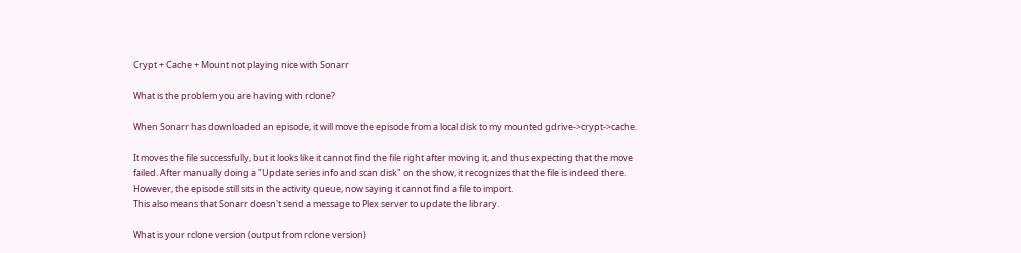Crypt + Cache + Mount not playing nice with Sonarr

What is the problem you are having with rclone?

When Sonarr has downloaded an episode, it will move the episode from a local disk to my mounted gdrive->crypt->cache.

It moves the file successfully, but it looks like it cannot find the file right after moving it, and thus expecting that the move failed. After manually doing a "Update series info and scan disk" on the show, it recognizes that the file is indeed there. However, the episode still sits in the activity queue, now saying it cannot find a file to import.
This also means that Sonarr doesn't send a message to Plex server to update the library.

What is your rclone version (output from rclone version)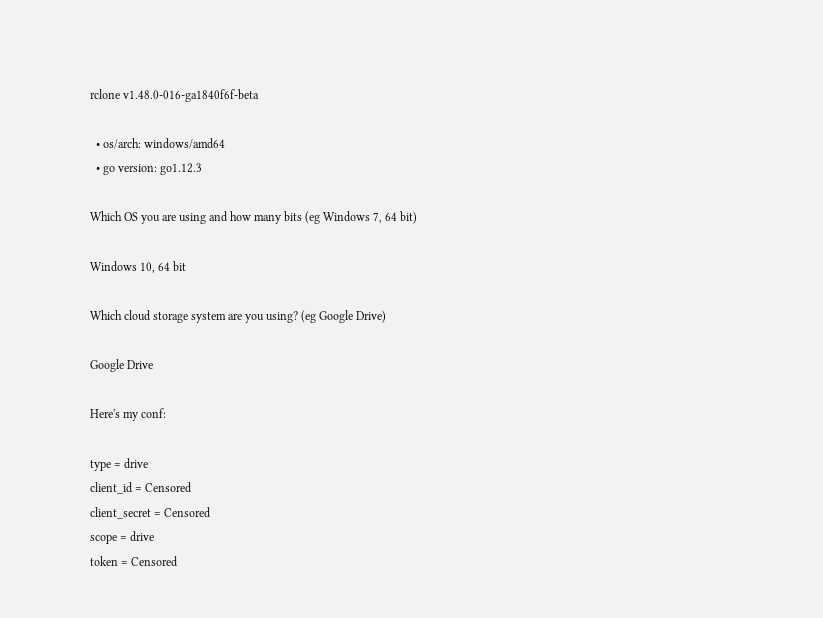rclone v1.48.0-016-ga1840f6f-beta

  • os/arch: windows/amd64
  • go version: go1.12.3

Which OS you are using and how many bits (eg Windows 7, 64 bit)

Windows 10, 64 bit

Which cloud storage system are you using? (eg Google Drive)

Google Drive

Here's my conf:

type = drive
client_id = Censored
client_secret = Censored
scope = drive
token = Censored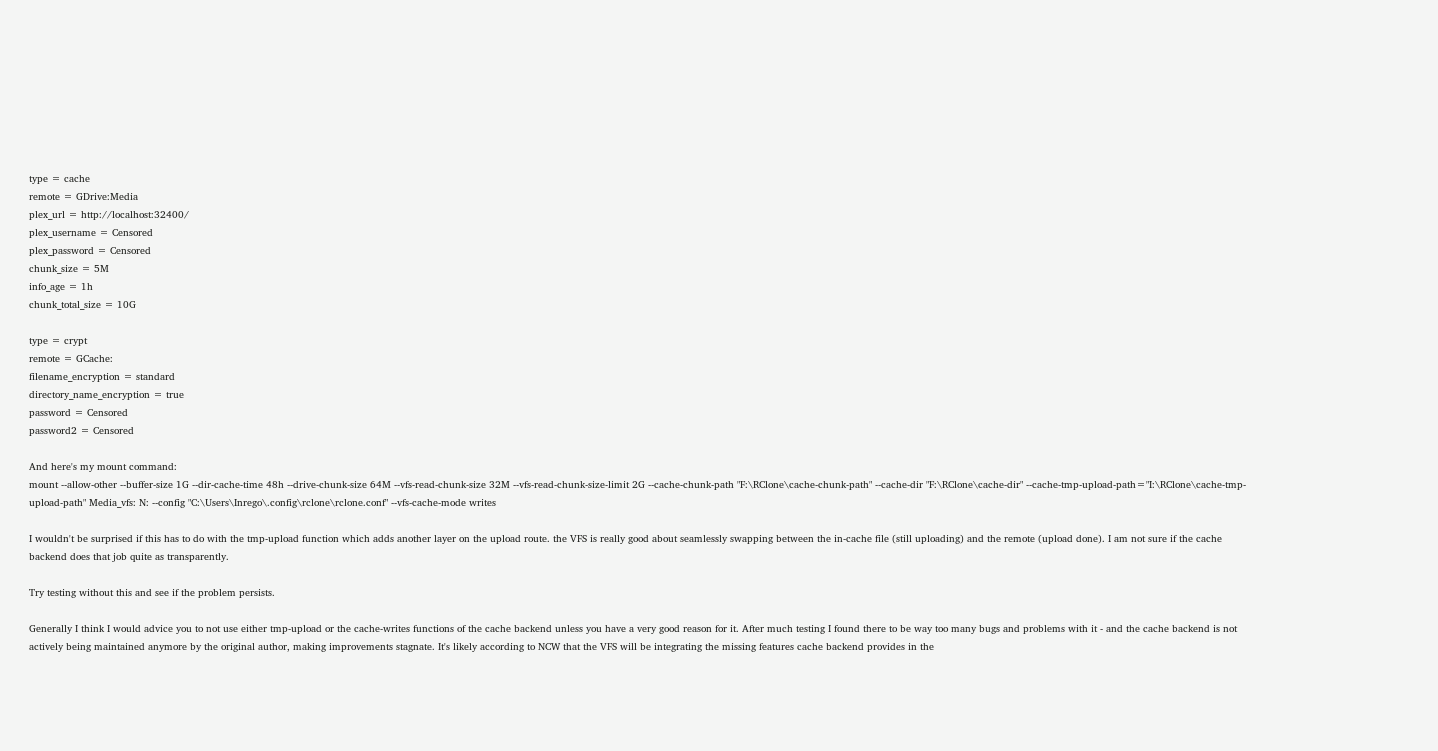type = cache
remote = GDrive:Media
plex_url = http://localhost:32400/
plex_username = Censored
plex_password = Censored
chunk_size = 5M
info_age = 1h
chunk_total_size = 10G

type = crypt
remote = GCache:
filename_encryption = standard
directory_name_encryption = true
password = Censored
password2 = Censored

And here's my mount command:
mount --allow-other --buffer-size 1G --dir-cache-time 48h --drive-chunk-size 64M --vfs-read-chunk-size 32M --vfs-read-chunk-size-limit 2G --cache-chunk-path "F:\RClone\cache-chunk-path" --cache-dir "F:\RClone\cache-dir" --cache-tmp-upload-path="I:\RClone\cache-tmp-upload-path" Media_vfs: N: --config "C:\Users\Inrego\.config\rclone\rclone.conf" --vfs-cache-mode writes

I wouldn't be surprised if this has to do with the tmp-upload function which adds another layer on the upload route. the VFS is really good about seamlessly swapping between the in-cache file (still uploading) and the remote (upload done). I am not sure if the cache backend does that job quite as transparently.

Try testing without this and see if the problem persists.

Generally I think I would advice you to not use either tmp-upload or the cache-writes functions of the cache backend unless you have a very good reason for it. After much testing I found there to be way too many bugs and problems with it - and the cache backend is not actively being maintained anymore by the original author, making improvements stagnate. It's likely according to NCW that the VFS will be integrating the missing features cache backend provides in the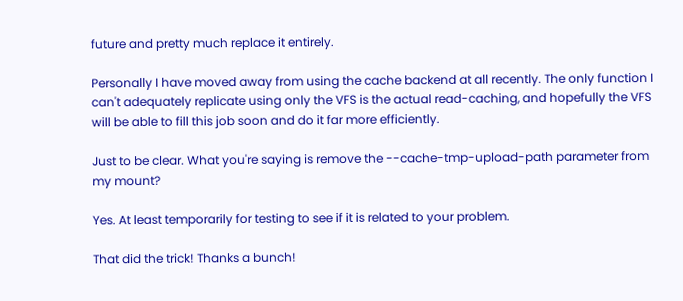future and pretty much replace it entirely.

Personally I have moved away from using the cache backend at all recently. The only function I can't adequately replicate using only the VFS is the actual read-caching, and hopefully the VFS will be able to fill this job soon and do it far more efficiently.

Just to be clear. What you're saying is remove the --cache-tmp-upload-path parameter from my mount?

Yes. At least temporarily for testing to see if it is related to your problem.

That did the trick! Thanks a bunch!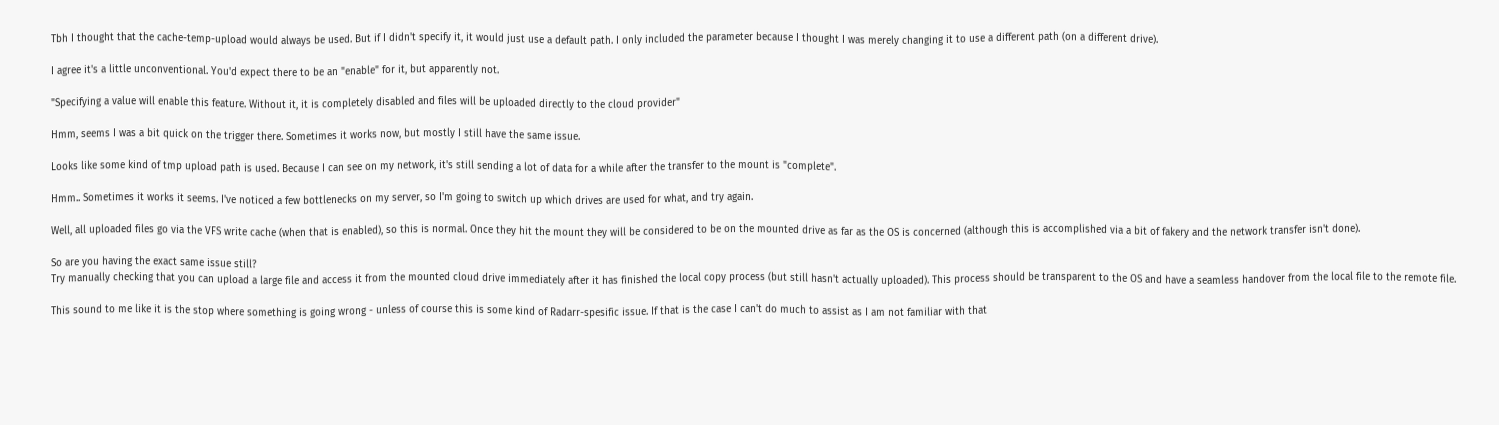Tbh I thought that the cache-temp-upload would always be used. But if I didn't specify it, it would just use a default path. I only included the parameter because I thought I was merely changing it to use a different path (on a different drive).

I agree it's a little unconventional. You'd expect there to be an "enable" for it, but apparently not.

"Specifying a value will enable this feature. Without it, it is completely disabled and files will be uploaded directly to the cloud provider"

Hmm, seems I was a bit quick on the trigger there. Sometimes it works now, but mostly I still have the same issue.

Looks like some kind of tmp upload path is used. Because I can see on my network, it's still sending a lot of data for a while after the transfer to the mount is "complete".

Hmm.. Sometimes it works it seems. I've noticed a few bottlenecks on my server, so I'm going to switch up which drives are used for what, and try again.

Well, all uploaded files go via the VFS write cache (when that is enabled), so this is normal. Once they hit the mount they will be considered to be on the mounted drive as far as the OS is concerned (although this is accomplished via a bit of fakery and the network transfer isn't done).

So are you having the exact same issue still?
Try manually checking that you can upload a large file and access it from the mounted cloud drive immediately after it has finished the local copy process (but still hasn't actually uploaded). This process should be transparent to the OS and have a seamless handover from the local file to the remote file.

This sound to me like it is the stop where something is going wrong - unless of course this is some kind of Radarr-spesific issue. If that is the case I can't do much to assist as I am not familiar with that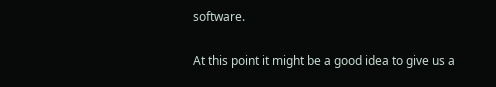software.

At this point it might be a good idea to give us a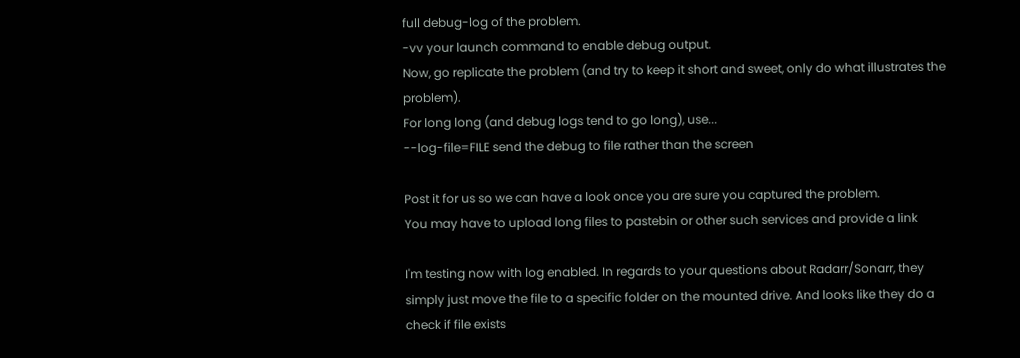full debug-log of the problem.
-vv your launch command to enable debug output.
Now, go replicate the problem (and try to keep it short and sweet, only do what illustrates the problem).
For long long (and debug logs tend to go long), use...
--log-file=FILE send the debug to file rather than the screen

Post it for us so we can have a look once you are sure you captured the problem.
You may have to upload long files to pastebin or other such services and provide a link

I'm testing now with log enabled. In regards to your questions about Radarr/Sonarr, they simply just move the file to a specific folder on the mounted drive. And looks like they do a check if file exists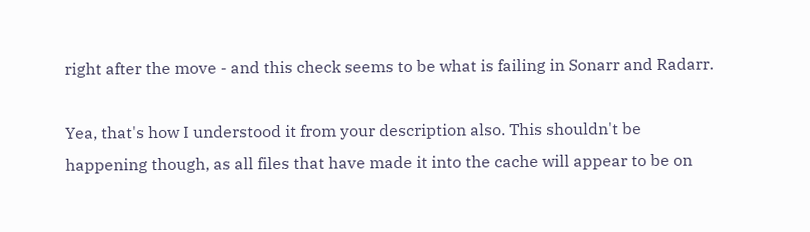right after the move - and this check seems to be what is failing in Sonarr and Radarr.

Yea, that's how I understood it from your description also. This shouldn't be happening though, as all files that have made it into the cache will appear to be on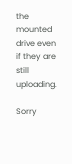the mounted drive even if they are still uploading.

Sorry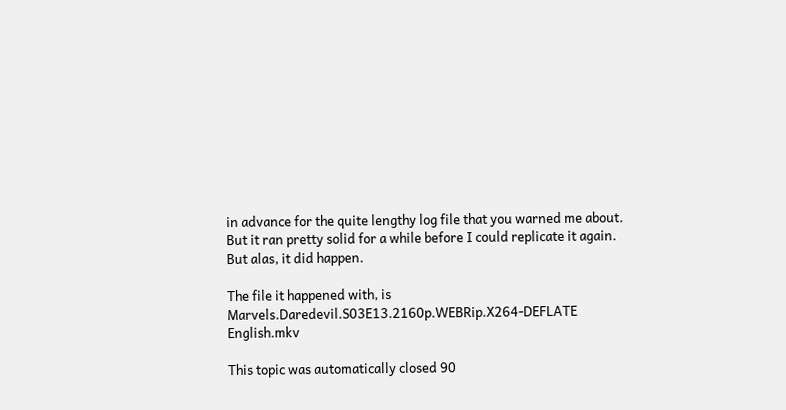in advance for the quite lengthy log file that you warned me about. But it ran pretty solid for a while before I could replicate it again. But alas, it did happen.

The file it happened with, is Marvels.Daredevil.S03E13.2160p.WEBRip.X264-DEFLATE English.mkv

This topic was automatically closed 90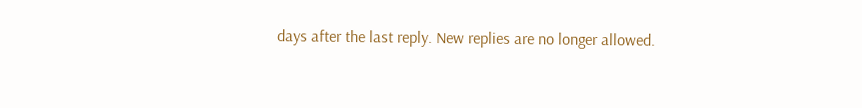days after the last reply. New replies are no longer allowed.